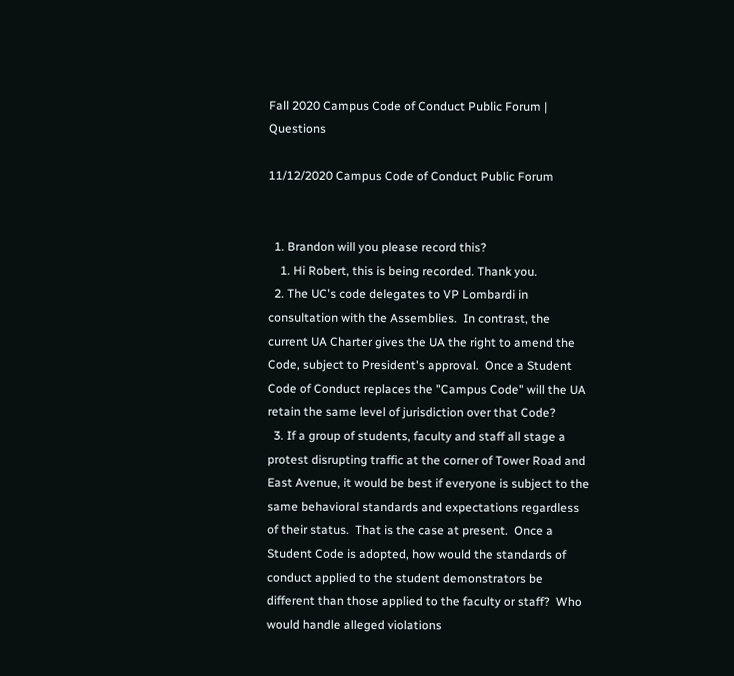Fall 2020 Campus Code of Conduct Public Forum | Questions

11/12/2020 Campus Code of Conduct Public Forum


  1. Brandon will you please record this?
    1. Hi Robert, this is being recorded. Thank you.
  2. The UC's code delegates to VP Lombardi in consultation with the Assemblies.  In contrast, the current UA Charter gives the UA the right to amend the Code, subject to President's approval.  Once a Student Code of Conduct replaces the "Campus Code" will the UA retain the same level of jurisdiction over that Code?
  3. If a group of students, faculty and staff all stage a protest disrupting traffic at the corner of Tower Road and East Avenue, it would be best if everyone is subject to the same behavioral standards and expectations regardless of their status.  That is the case at present.  Once a Student Code is adopted, how would the standards of conduct applied to the student demonstrators be different than those applied to the faculty or staff?  Who would handle alleged violations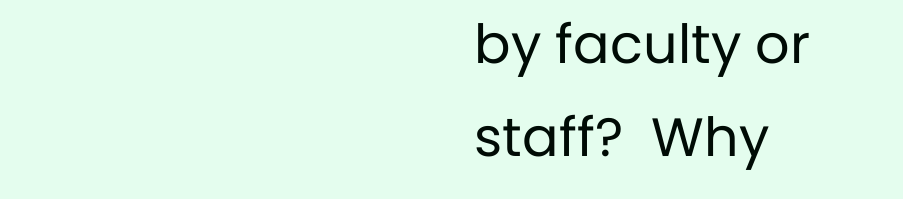by faculty or staff?  Why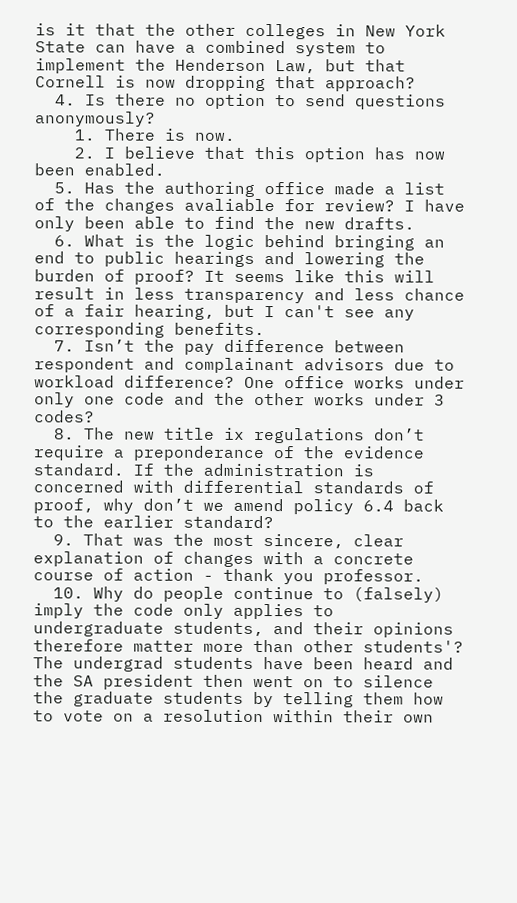is it that the other colleges in New York State can have a combined system to implement the Henderson Law, but that Cornell is now dropping that approach?
  4. Is there no option to send questions anonymously?
    1. There is now.
    2. I believe that this option has now been enabled.
  5. Has the authoring office made a list of the changes avaliable for review? I have only been able to find the new drafts.
  6. What is the logic behind bringing an end to public hearings and lowering the burden of proof? It seems like this will result in less transparency and less chance of a fair hearing, but I can't see any corresponding benefits.
  7. Isn’t the pay difference between respondent and complainant advisors due to workload difference? One office works under only one code and the other works under 3 codes?
  8. The new title ix regulations don’t require a preponderance of the evidence standard. If the administration is concerned with differential standards of proof, why don’t we amend policy 6.4 back to the earlier standard?
  9. That was the most sincere, clear explanation of changes with a concrete course of action - thank you professor.
  10. Why do people continue to (falsely) imply the code only applies to undergraduate students, and their opinions therefore matter more than other students'? The undergrad students have been heard and the SA president then went on to silence the graduate students by telling them how to vote on a resolution within their own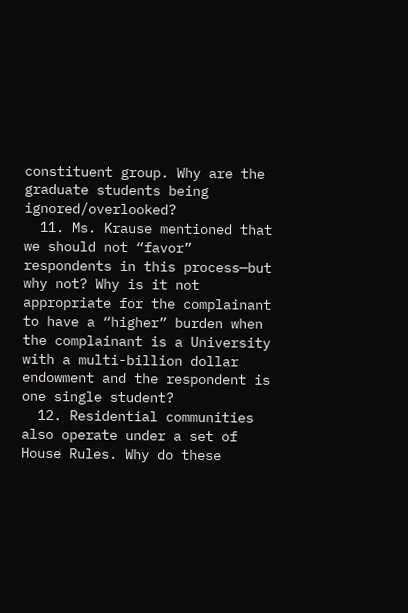constituent group. Why are the graduate students being ignored/overlooked?
  11. Ms. Krause mentioned that we should not “favor” respondents in this process—but why not? Why is it not appropriate for the complainant to have a “higher” burden when the complainant is a University with a multi-billion dollar endowment and the respondent is one single student?
  12. Residential communities also operate under a set of House Rules. Why do these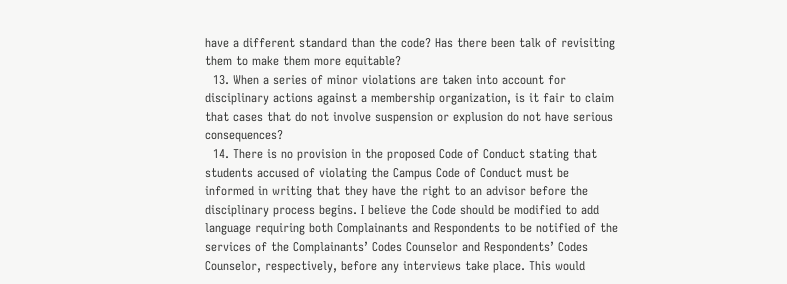have a different standard than the code? Has there been talk of revisiting them to make them more equitable?
  13. When a series of minor violations are taken into account for disciplinary actions against a membership organization, is it fair to claim that cases that do not involve suspension or explusion do not have serious consequences?
  14. There is no provision in the proposed Code of Conduct stating that students accused of violating the Campus Code of Conduct must be informed in writing that they have the right to an advisor before the disciplinary process begins. I believe the Code should be modified to add language requiring both Complainants and Respondents to be notified of the services of the Complainants’ Codes Counselor and Respondents’ Codes Counselor, respectively, before any interviews take place. This would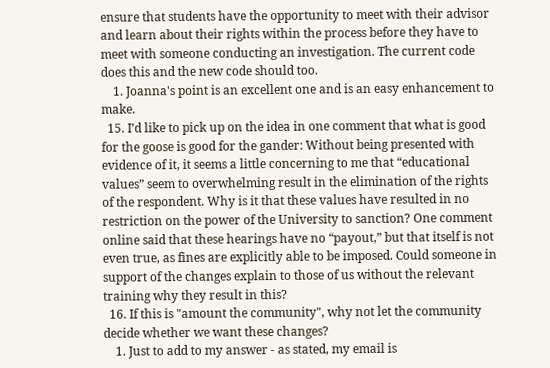ensure that students have the opportunity to meet with their advisor and learn about their rights within the process before they have to meet with someone conducting an investigation. The current code does this and the new code should too.
    1. Joanna's point is an excellent one and is an easy enhancement to make.
  15. I’d like to pick up on the idea in one comment that what is good for the goose is good for the gander: Without being presented with evidence of it, it seems a little concerning to me that “educational values” seem to overwhelming result in the elimination of the rights of the respondent. Why is it that these values have resulted in no restriction on the power of the University to sanction? One comment online said that these hearings have no “payout,” but that itself is not even true, as fines are explicitly able to be imposed. Could someone in support of the changes explain to those of us without the relevant training why they result in this?
  16. If this is "amount the community", why not let the community decide whether we want these changes?
    1. Just to add to my answer - as stated, my email is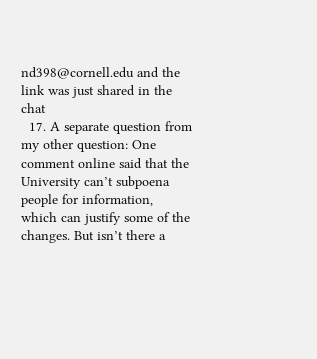nd398@cornell.edu and the link was just shared in the chat
  17. A separate question from my other question: One comment online said that the University can’t subpoena people for information, which can justify some of the changes. But isn’t there a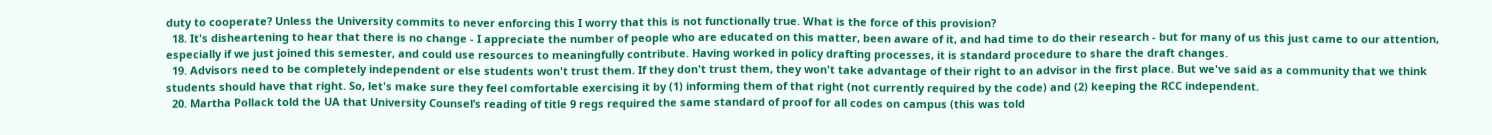duty to cooperate? Unless the University commits to never enforcing this I worry that this is not functionally true. What is the force of this provision?
  18. It's disheartening to hear that there is no change - I appreciate the number of people who are educated on this matter, been aware of it, and had time to do their research - but for many of us this just came to our attention, especially if we just joined this semester, and could use resources to meaningfully contribute. Having worked in policy drafting processes, it is standard procedure to share the draft changes.
  19. Advisors need to be completely independent or else students won't trust them. If they don't trust them, they won't take advantage of their right to an advisor in the first place. But we've said as a community that we think students should have that right. So, let's make sure they feel comfortable exercising it by (1) informing them of that right (not currently required by the code) and (2) keeping the RCC independent.
  20. Martha Pollack told the UA that University Counsel’s reading of title 9 regs required the same standard of proof for all codes on campus (this was told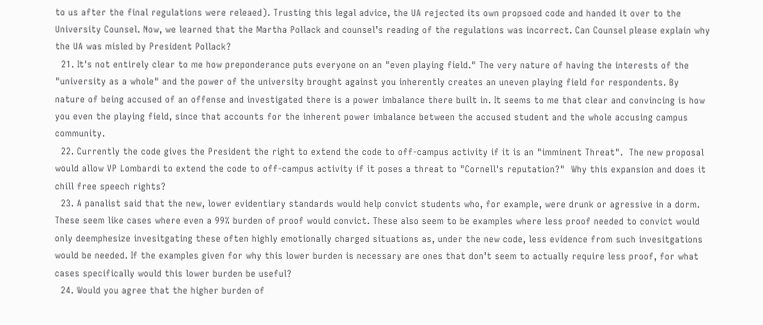to us after the final regulations were releaed). Trusting this legal advice, the UA rejected its own propsoed code and handed it over to the University Counsel. Now, we learned that the Martha Pollack and counsel’s reading of the regulations was incorrect. Can Counsel please explain why the UA was misled by President Pollack?
  21. It's not entirely clear to me how preponderance puts everyone on an "even playing field." The very nature of having the interests of the "university as a whole" and the power of the university brought against you inherently creates an uneven playing field for respondents. By nature of being accused of an offense and investigated there is a power imbalance there built in. It seems to me that clear and convincing is how you even the playing field, since that accounts for the inherent power imbalance between the accused student and the whole accusing campus community.
  22. Currently the code gives the President the right to extend the code to off-campus activity if it is an "imminent Threat".  The new proposal would allow VP Lombardi to extend the code to off-campus activity if it poses a threat to "Cornell's reputation?"  Why this expansion and does it chill free speech rights?
  23. A panalist said that the new, lower evidentiary standards would help convict students who, for example, were drunk or agressive in a dorm. These seem like cases where even a 99% burden of proof would convict. These also seem to be examples where less proof needed to convict would only deemphesize invesitgating these often highly emotionally charged situations as, under the new code, less evidence from such invesitgations would be needed. If the examples given for why this lower burden is necessary are ones that don’t seem to actually require less proof, for what cases specifically would this lower burden be useful?
  24. Would you agree that the higher burden of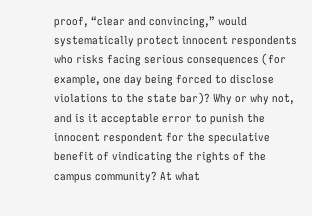proof, “clear and convincing,” would systematically protect innocent respondents who risks facing serious consequences (for example, one day being forced to disclose violations to the state bar)? Why or why not, and is it acceptable error to punish the innocent respondent for the speculative benefit of vindicating the rights of the campus community? At what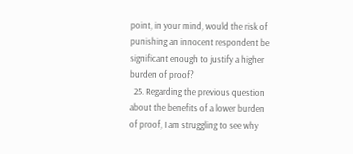point, in your mind, would the risk of punishing an innocent respondent be significant enough to justify a higher burden of proof?
  25. Regarding the previous question about the benefits of a lower burden of proof, I am struggling to see why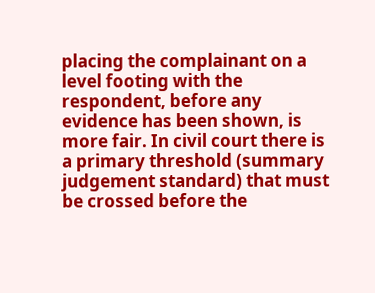placing the complainant on a level footing with the respondent, before any evidence has been shown, is more fair. In civil court there is a primary threshold (summary judgement standard) that must be crossed before the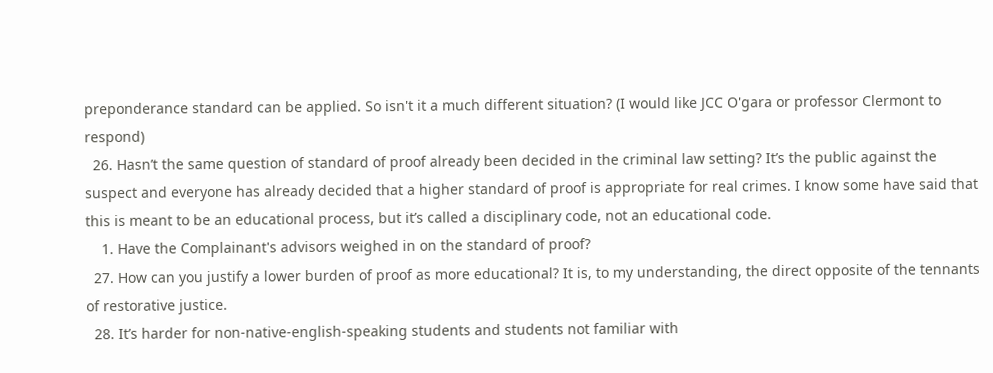preponderance standard can be applied. So isn't it a much different situation? (I would like JCC O'gara or professor Clermont to respond)
  26. Hasn’t the same question of standard of proof already been decided in the criminal law setting? It’s the public against the suspect and everyone has already decided that a higher standard of proof is appropriate for real crimes. I know some have said that this is meant to be an educational process, but it’s called a disciplinary code, not an educational code.
    1. Have the Complainant's advisors weighed in on the standard of proof?
  27. How can you justify a lower burden of proof as more educational? It is, to my understanding, the direct opposite of the tennants of restorative justice.
  28. It’s harder for non-native-english-speaking students and students not familiar with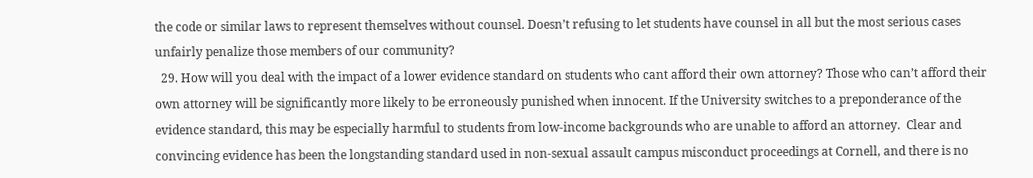the code or similar laws to represent themselves without counsel. Doesn’t refusing to let students have counsel in all but the most serious cases unfairly penalize those members of our community?
  29. How will you deal with the impact of a lower evidence standard on students who cant afford their own attorney? Those who can’t afford their own attorney will be significantly more likely to be erroneously punished when innocent. If the University switches to a preponderance of the evidence standard, this may be especially harmful to students from low-income backgrounds who are unable to afford an attorney.  Clear and convincing evidence has been the longstanding standard used in non-sexual assault campus misconduct proceedings at Cornell, and there is no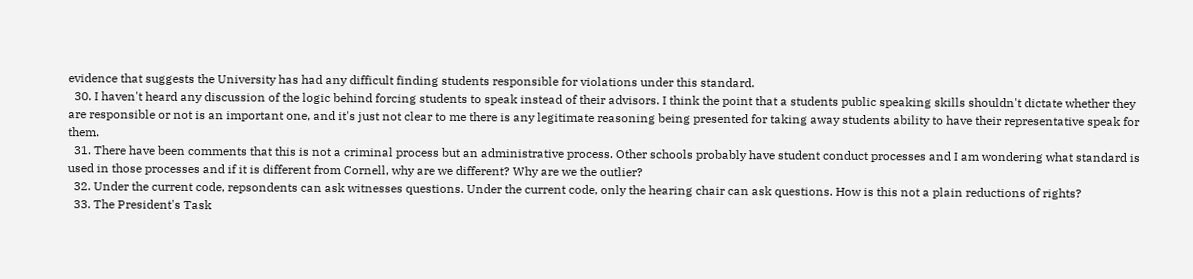evidence that suggests the University has had any difficult finding students responsible for violations under this standard.
  30. I haven't heard any discussion of the logic behind forcing students to speak instead of their advisors. I think the point that a students public speaking skills shouldn't dictate whether they are responsible or not is an important one, and it's just not clear to me there is any legitimate reasoning being presented for taking away students ability to have their representative speak for them.
  31. There have been comments that this is not a criminal process but an administrative process. Other schools probably have student conduct processes and I am wondering what standard is used in those processes and if it is different from Cornell, why are we different? Why are we the outlier?
  32. Under the current code, repsondents can ask witnesses questions. Under the current code, only the hearing chair can ask questions. How is this not a plain reductions of rights?
  33. The President's Task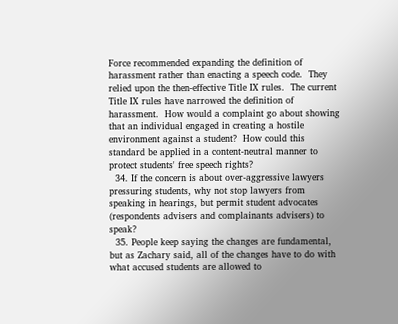Force recommended expanding the definition of harassment rather than enacting a speech code.  They relied upon the then-effective Title IX rules.  The current Title IX rules have narrowed the definition of harassment.  How would a complaint go about showing that an individual engaged in creating a hostile environment against a student?  How could this standard be applied in a content-neutral manner to protect students' free speech rights?
  34. If the concern is about over-aggressive lawyers pressuring students, why not stop lawyers from speaking in hearings, but permit student advocates (respondents advisers and complainants advisers) to speak?
  35. People keep saying the changes are fundamental, but as Zachary said, all of the changes have to do with what accused students are allowed to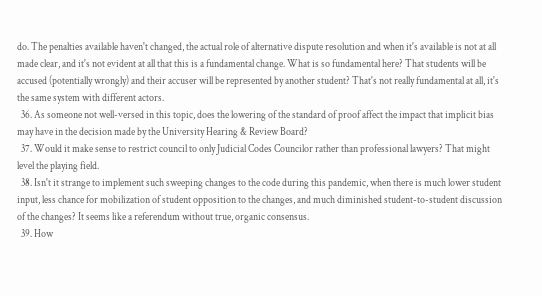do. The penalties available haven't changed, the actual role of alternative dispute resolution and when it's available is not at all made clear, and it's not evident at all that this is a fundamental change. What is so fundamental here? That students will be accused (potentially wrongly) and their accuser will be represented by another student? That's not really fundamental at all, it's the same system with different actors.
  36. As someone not well-versed in this topic, does the lowering of the standard of proof affect the impact that implicit bias may have in the decision made by the University Hearing & Review Board?
  37. Would it make sense to restrict council to only Judicial Codes Councilor rather than professional lawyers? That might level the playing field.
  38. Isn't it strange to implement such sweeping changes to the code during this pandemic, when there is much lower student input, less chance for mobilization of student opposition to the changes, and much diminished student-to-student discussion of the changes? It seems like a referendum without true, organic consensus.
  39. How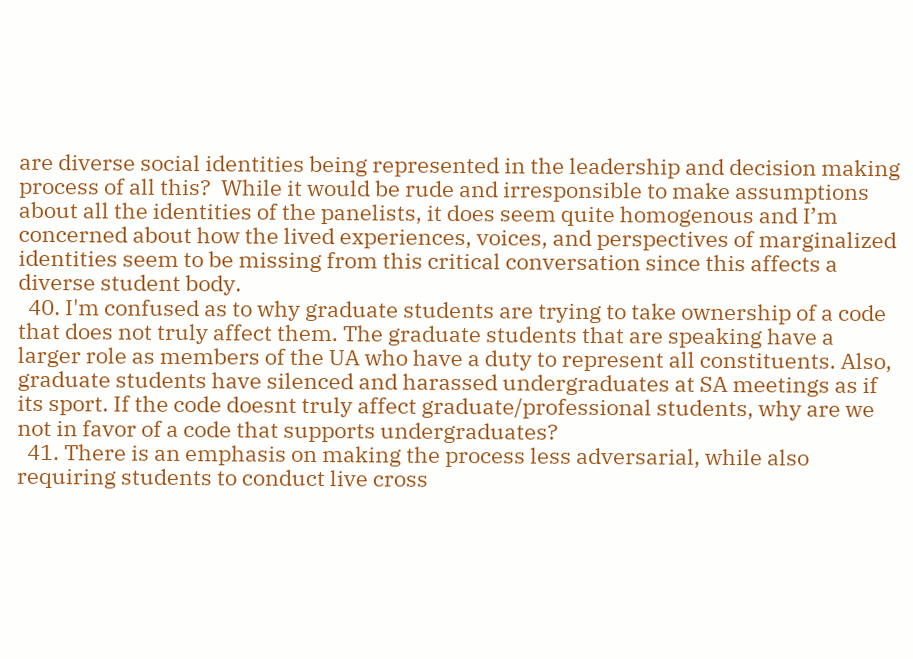are diverse social identities being represented in the leadership and decision making process of all this?  While it would be rude and irresponsible to make assumptions about all the identities of the panelists, it does seem quite homogenous and I’m concerned about how the lived experiences, voices, and perspectives of marginalized identities seem to be missing from this critical conversation since this affects a diverse student body.
  40. I'm confused as to why graduate students are trying to take ownership of a code that does not truly affect them. The graduate students that are speaking have a larger role as members of the UA who have a duty to represent all constituents. Also, graduate students have silenced and harassed undergraduates at SA meetings as if its sport. If the code doesnt truly affect graduate/professional students, why are we not in favor of a code that supports undergraduates?
  41. There is an emphasis on making the process less adversarial, while also requiring students to conduct live cross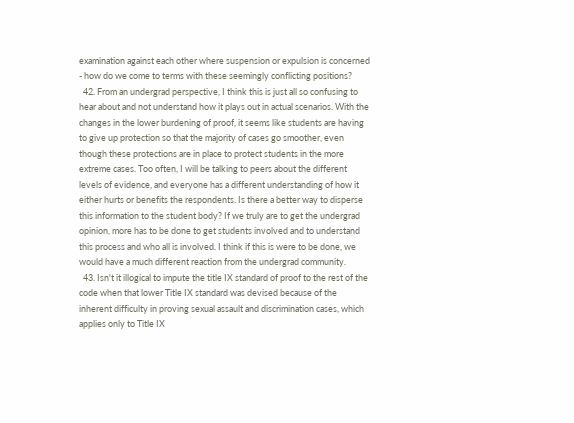examination against each other where suspension or expulsion is concerned - how do we come to terms with these seemingly conflicting positions?
  42. From an undergrad perspective, I think this is just all so confusing to hear about and not understand how it plays out in actual scenarios. With the changes in the lower burdening of proof, it seems like students are having to give up protection so that the majority of cases go smoother, even though these protections are in place to protect students in the more extreme cases. Too often, I will be talking to peers about the different levels of evidence, and everyone has a different understanding of how it either hurts or benefits the respondents. Is there a better way to disperse this information to the student body? If we truly are to get the undergrad opinion, more has to be done to get students involved and to understand this process and who all is involved. I think if this is were to be done, we would have a much different reaction from the undergrad community.
  43. Isn't it illogical to impute the title IX standard of proof to the rest of the code when that lower Title IX standard was devised because of the inherent difficulty in proving sexual assault and discrimination cases, which applies only to Title IX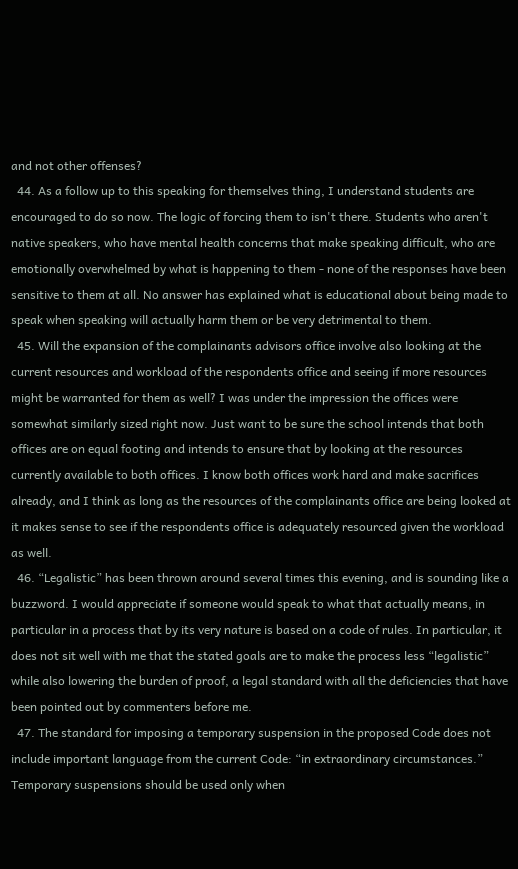and not other offenses?
  44. As a follow up to this speaking for themselves thing, I understand students are encouraged to do so now. The logic of forcing them to isn't there. Students who aren't native speakers, who have mental health concerns that make speaking difficult, who are emotionally overwhelmed by what is happening to them - none of the responses have been sensitive to them at all. No answer has explained what is educational about being made to speak when speaking will actually harm them or be very detrimental to them.
  45. Will the expansion of the complainants advisors office involve also looking at the current resources and workload of the respondents office and seeing if more resources might be warranted for them as well? I was under the impression the offices were somewhat similarly sized right now. Just want to be sure the school intends that both offices are on equal footing and intends to ensure that by looking at the resources currently available to both offices. I know both offices work hard and make sacrifices already, and I think as long as the resources of the complainants office are being looked at it makes sense to see if the respondents office is adequately resourced given the workload as well.
  46. “Legalistic” has been thrown around several times this evening, and is sounding like a buzzword. I would appreciate if someone would speak to what that actually means, in particular in a process that by its very nature is based on a code of rules. In particular, it does not sit well with me that the stated goals are to make the process less “legalistic” while also lowering the burden of proof, a legal standard with all the deficiencies that have been pointed out by commenters before me.
  47. The standard for imposing a temporary suspension in the proposed Code does not include important language from the current Code: “in extraordinary circumstances.” Temporary suspensions should be used only when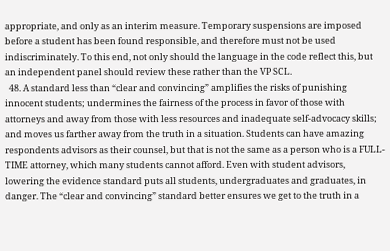appropriate, and only as an interim measure. Temporary suspensions are imposed before a student has been found responsible, and therefore must not be used indiscriminately. To this end, not only should the language in the code reflect this, but an independent panel should review these rather than the VP SCL.
  48. A standard less than “clear and convincing” amplifies the risks of punishing innocent students; undermines the fairness of the process in favor of those with attorneys and away from those with less resources and inadequate self-advocacy skills; and moves us farther away from the truth in a situation. Students can have amazing respondents advisors as their counsel, but that is not the same as a person who is a FULL-TIME attorney, which many students cannot afford. Even with student advisors, lowering the evidence standard puts all students, undergraduates and graduates, in danger. The “clear and convincing” standard better ensures we get to the truth in a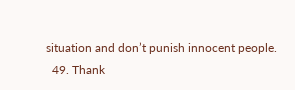situation and don’t punish innocent people.
  49. Thank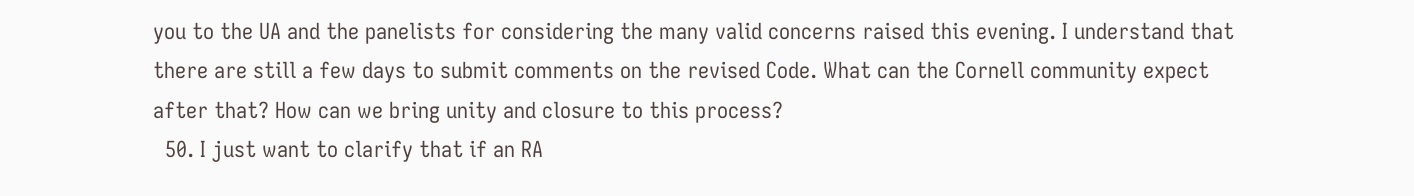you to the UA and the panelists for considering the many valid concerns raised this evening. I understand that there are still a few days to submit comments on the revised Code. What can the Cornell community expect after that? How can we bring unity and closure to this process?
  50. I just want to clarify that if an RA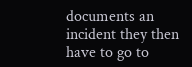documents an incident they then have to go to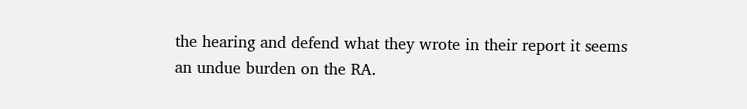the hearing and defend what they wrote in their report it seems an undue burden on the RA.